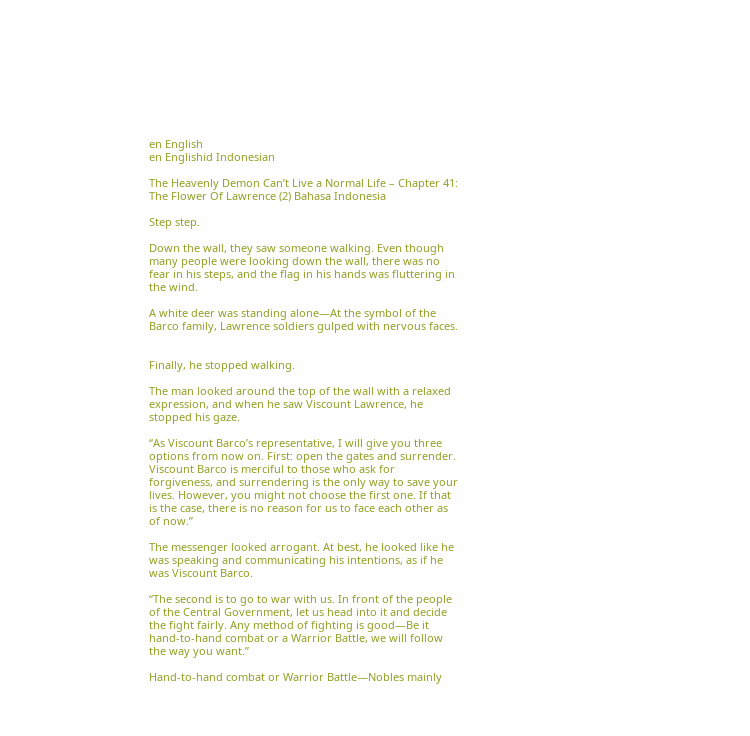en English
en Englishid Indonesian

The Heavenly Demon Can’t Live a Normal Life – Chapter 41: The Flower Of Lawrence (2) Bahasa Indonesia

Step step.

Down the wall, they saw someone walking. Even though many people were looking down the wall, there was no fear in his steps, and the flag in his hands was fluttering in the wind.

A white deer was standing alone—At the symbol of the Barco family, Lawrence soldiers gulped with nervous faces.


Finally, he stopped walking.

The man looked around the top of the wall with a relaxed expression, and when he saw Viscount Lawrence, he stopped his gaze.

“As Viscount Barco’s representative, I will give you three options from now on. First: open the gates and surrender. Viscount Barco is merciful to those who ask for forgiveness, and surrendering is the only way to save your lives. However, you might not choose the first one. If that is the case, there is no reason for us to face each other as of now.”

The messenger looked arrogant. At best, he looked like he was speaking and communicating his intentions, as if he was Viscount Barco.

“The second is to go to war with us. In front of the people of the Central Government, let us head into it and decide the fight fairly. Any method of fighting is good—Be it hand-to-hand combat or a Warrior Battle, we will follow the way you want.”

Hand-to-hand combat or Warrior Battle—Nobles mainly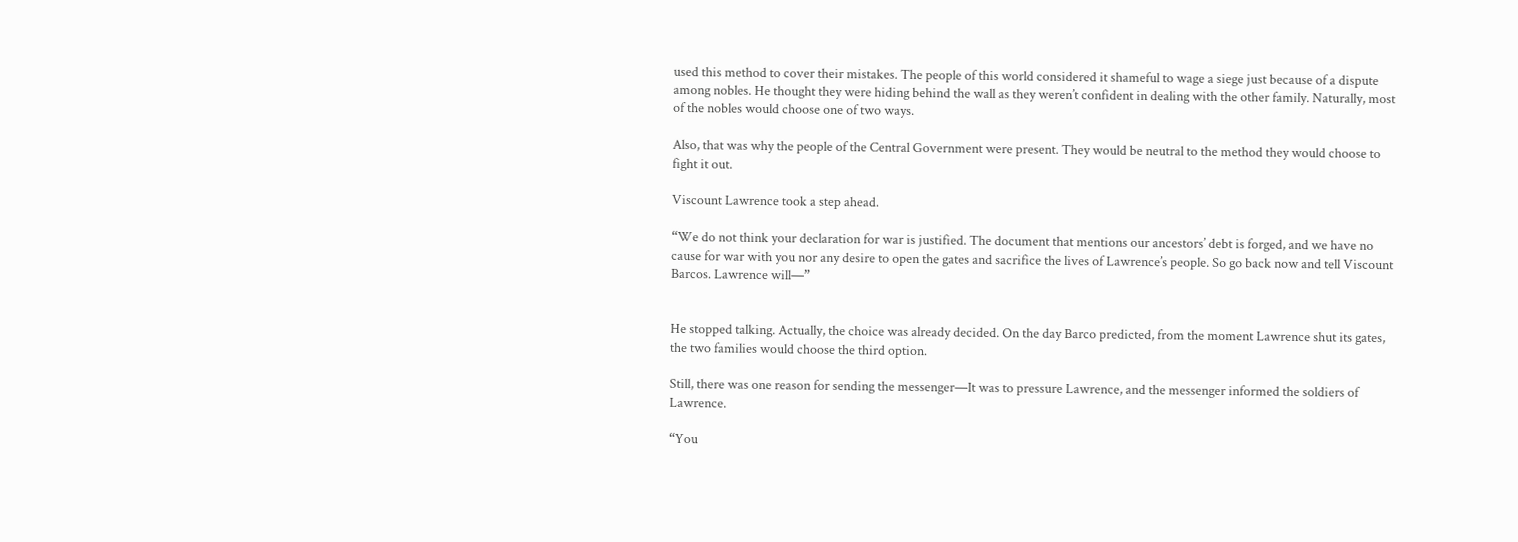used this method to cover their mistakes. The people of this world considered it shameful to wage a siege just because of a dispute among nobles. He thought they were hiding behind the wall as they weren’t confident in dealing with the other family. Naturally, most of the nobles would choose one of two ways.

Also, that was why the people of the Central Government were present. They would be neutral to the method they would choose to fight it out.

Viscount Lawrence took a step ahead.

“We do not think your declaration for war is justified. The document that mentions our ancestors’ debt is forged, and we have no cause for war with you nor any desire to open the gates and sacrifice the lives of Lawrence’s people. So go back now and tell Viscount Barcos. Lawrence will—”


He stopped talking. Actually, the choice was already decided. On the day Barco predicted, from the moment Lawrence shut its gates, the two families would choose the third option.

Still, there was one reason for sending the messenger—It was to pressure Lawrence, and the messenger informed the soldiers of Lawrence.

“You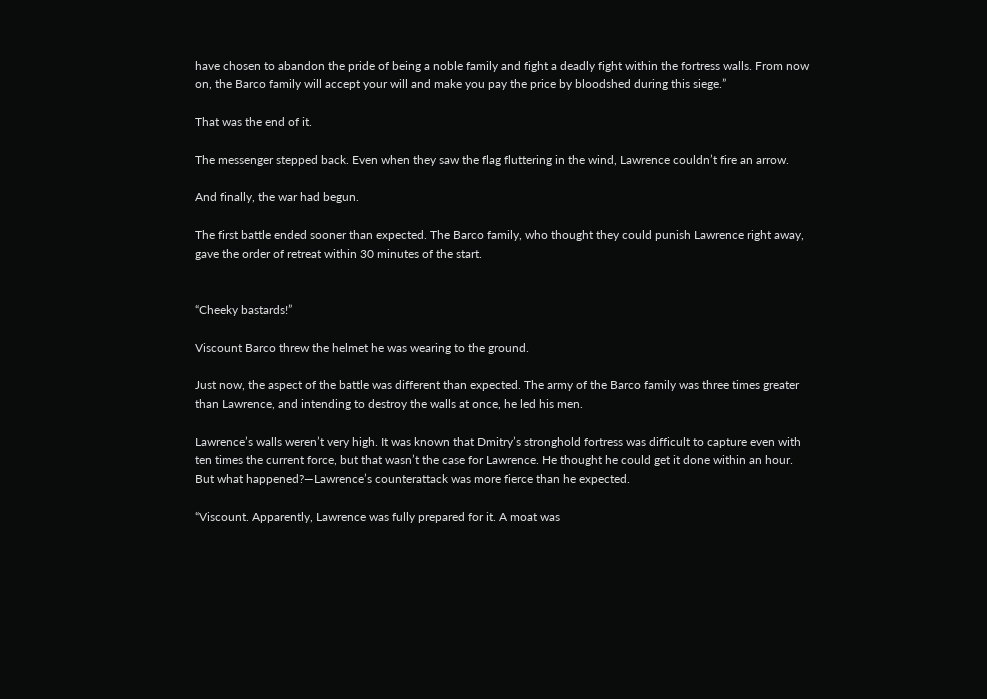have chosen to abandon the pride of being a noble family and fight a deadly fight within the fortress walls. From now on, the Barco family will accept your will and make you pay the price by bloodshed during this siege.”

That was the end of it.

The messenger stepped back. Even when they saw the flag fluttering in the wind, Lawrence couldn’t fire an arrow.

And finally, the war had begun.

The first battle ended sooner than expected. The Barco family, who thought they could punish Lawrence right away, gave the order of retreat within 30 minutes of the start.


“Cheeky bastards!”

Viscount Barco threw the helmet he was wearing to the ground.

Just now, the aspect of the battle was different than expected. The army of the Barco family was three times greater than Lawrence, and intending to destroy the walls at once, he led his men.

Lawrence’s walls weren’t very high. It was known that Dmitry’s stronghold fortress was difficult to capture even with ten times the current force, but that wasn’t the case for Lawrence. He thought he could get it done within an hour. But what happened?—Lawrence’s counterattack was more fierce than he expected.

“Viscount. Apparently, Lawrence was fully prepared for it. A moat was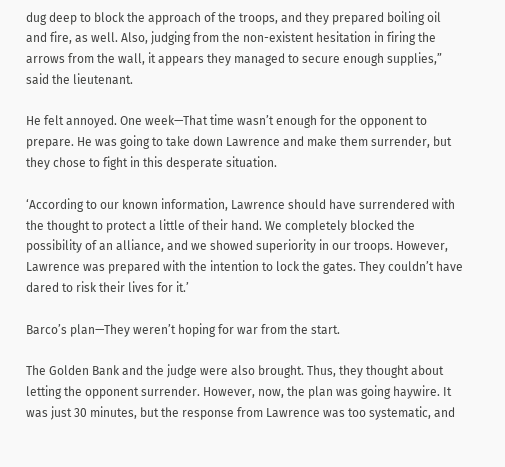dug deep to block the approach of the troops, and they prepared boiling oil and fire, as well. Also, judging from the non-existent hesitation in firing the arrows from the wall, it appears they managed to secure enough supplies,” said the lieutenant.

He felt annoyed. One week—That time wasn’t enough for the opponent to prepare. He was going to take down Lawrence and make them surrender, but they chose to fight in this desperate situation.

‘According to our known information, Lawrence should have surrendered with the thought to protect a little of their hand. We completely blocked the possibility of an alliance, and we showed superiority in our troops. However, Lawrence was prepared with the intention to lock the gates. They couldn’t have dared to risk their lives for it.’

Barco’s plan—They weren’t hoping for war from the start.

The Golden Bank and the judge were also brought. Thus, they thought about letting the opponent surrender. However, now, the plan was going haywire. It was just 30 minutes, but the response from Lawrence was too systematic, and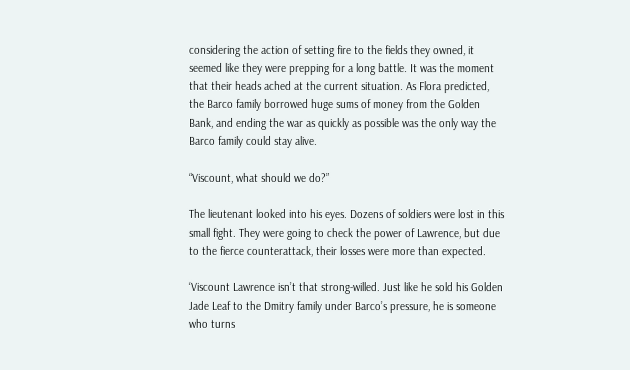considering the action of setting fire to the fields they owned, it seemed like they were prepping for a long battle. It was the moment that their heads ached at the current situation. As Flora predicted, the Barco family borrowed huge sums of money from the Golden Bank, and ending the war as quickly as possible was the only way the Barco family could stay alive.

“Viscount, what should we do?”

The lieutenant looked into his eyes. Dozens of soldiers were lost in this small fight. They were going to check the power of Lawrence, but due to the fierce counterattack, their losses were more than expected.

‘Viscount Lawrence isn’t that strong-willed. Just like he sold his Golden Jade Leaf to the Dmitry family under Barco’s pressure, he is someone who turns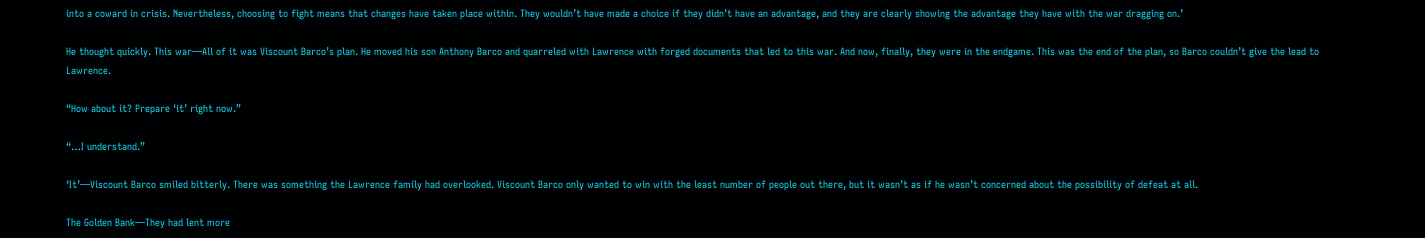into a coward in crisis. Nevertheless, choosing to fight means that changes have taken place within. They wouldn’t have made a choice if they didn’t have an advantage, and they are clearly showing the advantage they have with the war dragging on.’

He thought quickly. This war—All of it was Viscount Barco’s plan. He moved his son Anthony Barco and quarreled with Lawrence with forged documents that led to this war. And now, finally, they were in the endgame. This was the end of the plan, so Barco couldn’t give the lead to Lawrence.

“How about it? Prepare ‘it’ right now.”

“…I understand.”

‘It’—Viscount Barco smiled bitterly. There was something the Lawrence family had overlooked. Viscount Barco only wanted to win with the least number of people out there, but it wasn’t as if he wasn’t concerned about the possibility of defeat at all.

The Golden Bank—They had lent more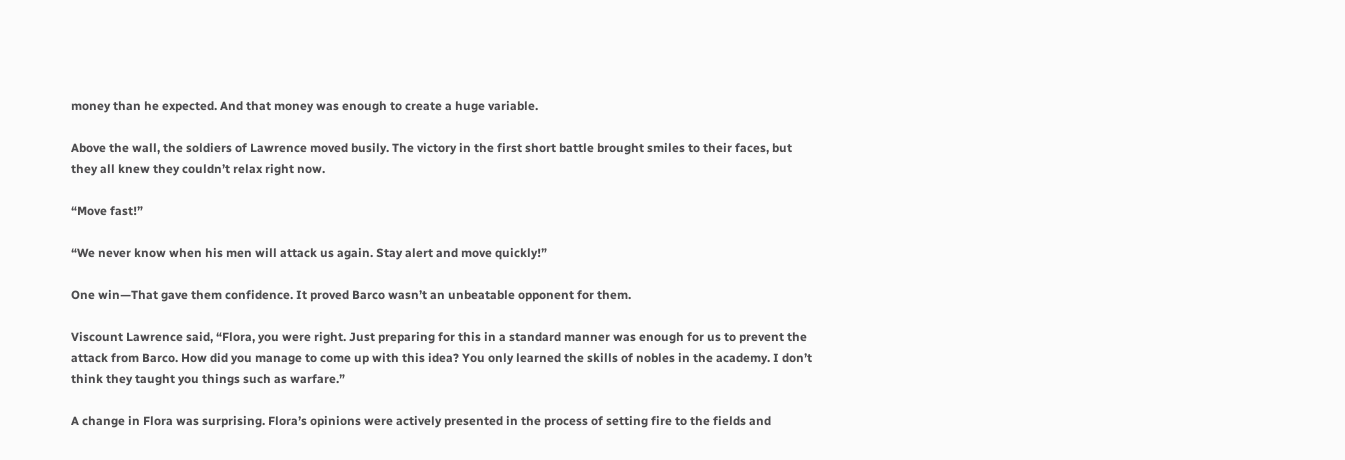money than he expected. And that money was enough to create a huge variable.

Above the wall, the soldiers of Lawrence moved busily. The victory in the first short battle brought smiles to their faces, but they all knew they couldn’t relax right now.

“Move fast!”

“We never know when his men will attack us again. Stay alert and move quickly!”

One win—That gave them confidence. It proved Barco wasn’t an unbeatable opponent for them.

Viscount Lawrence said, “Flora, you were right. Just preparing for this in a standard manner was enough for us to prevent the attack from Barco. How did you manage to come up with this idea? You only learned the skills of nobles in the academy. I don’t think they taught you things such as warfare.”

A change in Flora was surprising. Flora’s opinions were actively presented in the process of setting fire to the fields and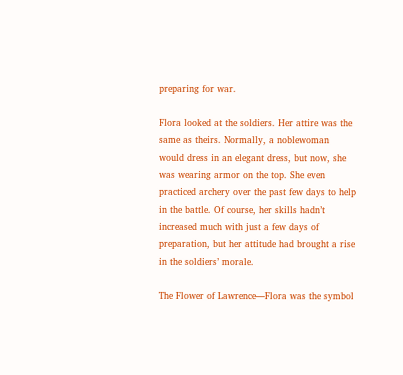preparing for war.

Flora looked at the soldiers. Her attire was the same as theirs. Normally, a noblewoman would dress in an elegant dress, but now, she was wearing armor on the top. She even practiced archery over the past few days to help in the battle. Of course, her skills hadn’t increased much with just a few days of preparation, but her attitude had brought a rise in the soldiers’ morale.

The Flower of Lawrence—Flora was the symbol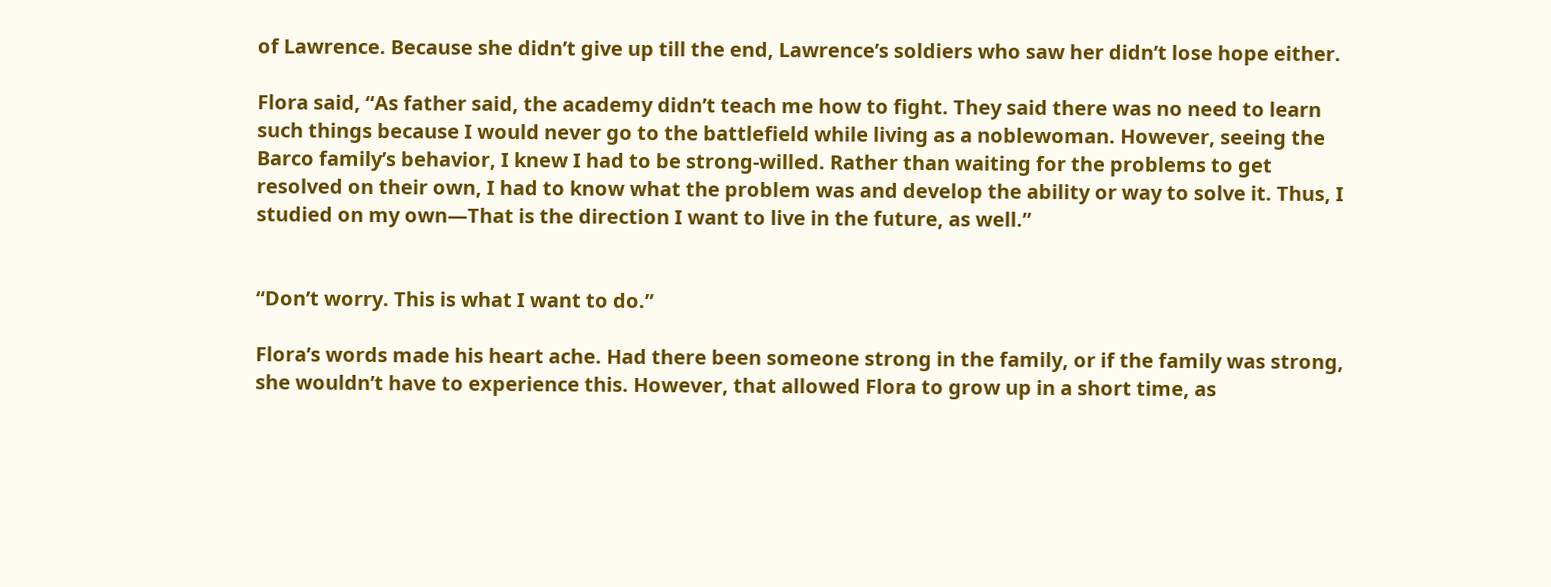of Lawrence. Because she didn’t give up till the end, Lawrence’s soldiers who saw her didn’t lose hope either.

Flora said, “As father said, the academy didn’t teach me how to fight. They said there was no need to learn such things because I would never go to the battlefield while living as a noblewoman. However, seeing the Barco family’s behavior, I knew I had to be strong-willed. Rather than waiting for the problems to get resolved on their own, I had to know what the problem was and develop the ability or way to solve it. Thus, I studied on my own—That is the direction I want to live in the future, as well.”


“Don’t worry. This is what I want to do.”

Flora’s words made his heart ache. Had there been someone strong in the family, or if the family was strong, she wouldn’t have to experience this. However, that allowed Flora to grow up in a short time, as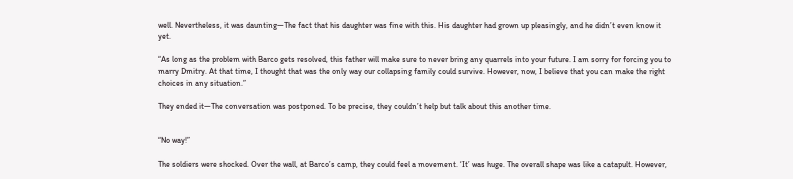well. Nevertheless, it was daunting—The fact that his daughter was fine with this. His daughter had grown up pleasingly, and he didn’t even know it yet.

“As long as the problem with Barco gets resolved, this father will make sure to never bring any quarrels into your future. I am sorry for forcing you to marry Dmitry. At that time, I thought that was the only way our collapsing family could survive. However, now, I believe that you can make the right choices in any situation.”

They ended it—The conversation was postponed. To be precise, they couldn’t help but talk about this another time.


“No way!”

The soldiers were shocked. Over the wall, at Barco’s camp, they could feel a movement. ‘It’ was huge. The overall shape was like a catapult. However,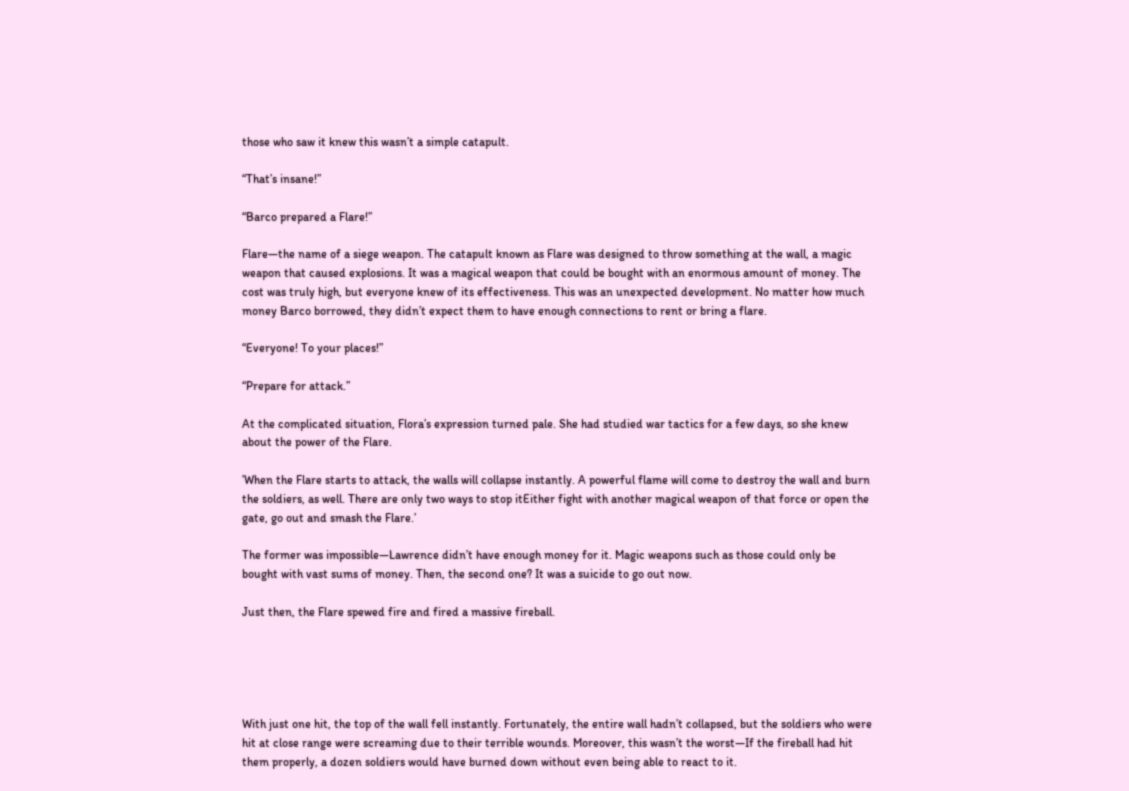those who saw it knew this wasn’t a simple catapult.

“That’s insane!”

“Barco prepared a Flare!”

Flare—the name of a siege weapon. The catapult known as Flare was designed to throw something at the wall, a magic weapon that caused explosions. It was a magical weapon that could be bought with an enormous amount of money. The cost was truly high, but everyone knew of its effectiveness. This was an unexpected development. No matter how much money Barco borrowed, they didn’t expect them to have enough connections to rent or bring a flare.

“Everyone! To your places!”

“Prepare for attack.”

At the complicated situation, Flora’s expression turned pale. She had studied war tactics for a few days, so she knew about the power of the Flare.

’When the Flare starts to attack, the walls will collapse instantly. A powerful flame will come to destroy the wall and burn the soldiers, as well. There are only two ways to stop itEither fight with another magical weapon of that force or open the gate, go out and smash the Flare.’

The former was impossible—Lawrence didn’t have enough money for it. Magic weapons such as those could only be bought with vast sums of money. Then, the second one? It was a suicide to go out now.

Just then, the Flare spewed fire and fired a massive fireball.





With just one hit, the top of the wall fell instantly. Fortunately, the entire wall hadn’t collapsed, but the soldiers who were hit at close range were screaming due to their terrible wounds. Moreover, this wasn’t the worst—If the fireball had hit them properly, a dozen soldiers would have burned down without even being able to react to it.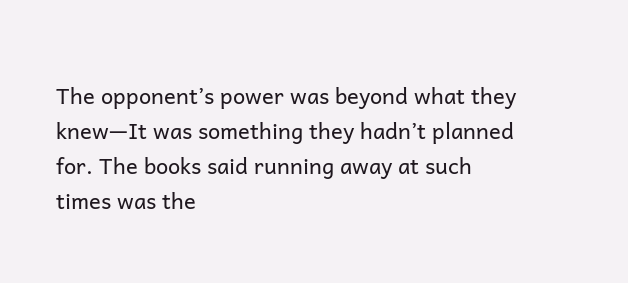The opponent’s power was beyond what they knew—It was something they hadn’t planned for. The books said running away at such times was the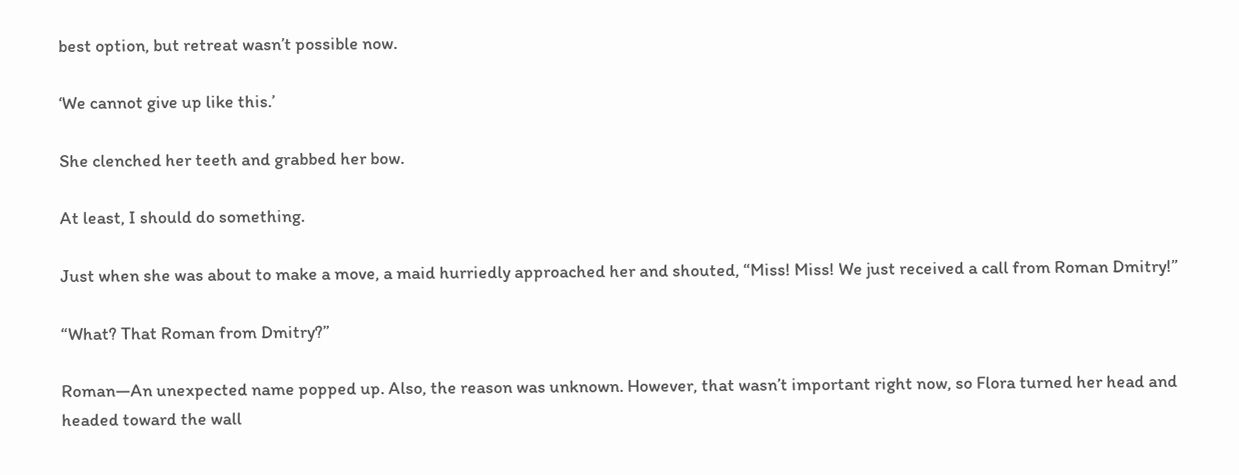best option, but retreat wasn’t possible now.

‘We cannot give up like this.’

She clenched her teeth and grabbed her bow.

At least, I should do something.

Just when she was about to make a move, a maid hurriedly approached her and shouted, “Miss! Miss! We just received a call from Roman Dmitry!”

“What? That Roman from Dmitry?”

Roman—An unexpected name popped up. Also, the reason was unknown. However, that wasn’t important right now, so Flora turned her head and headed toward the wall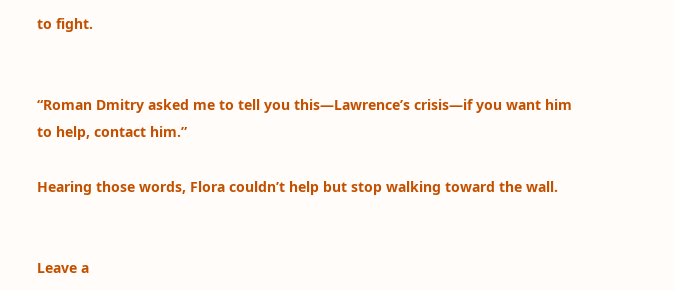to fight.


“Roman Dmitry asked me to tell you this—Lawrence’s crisis—if you want him to help, contact him.”

Hearing those words, Flora couldn’t help but stop walking toward the wall.


Leave a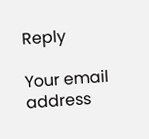Reply

Your email address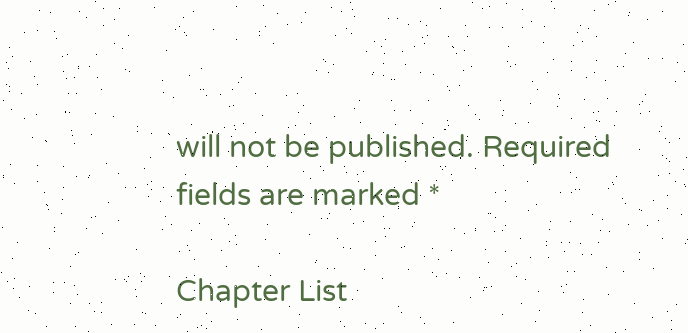will not be published. Required fields are marked *

Chapter List